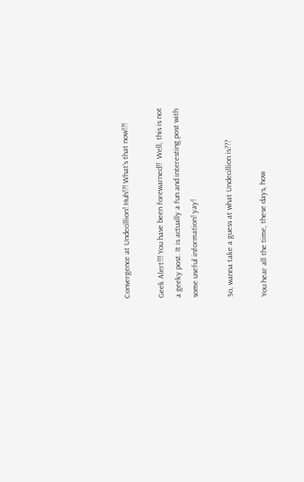Convergence at Undecillion! Huh!?! What’s that now!?!

Geek Alert!!! You have been forewarned!!  Well, this is not a geeky post. It is actually a fun and interesting post with some useful information! yay!

So, wanna take a guess at what Undecillion is???

You hear all the time, these days, how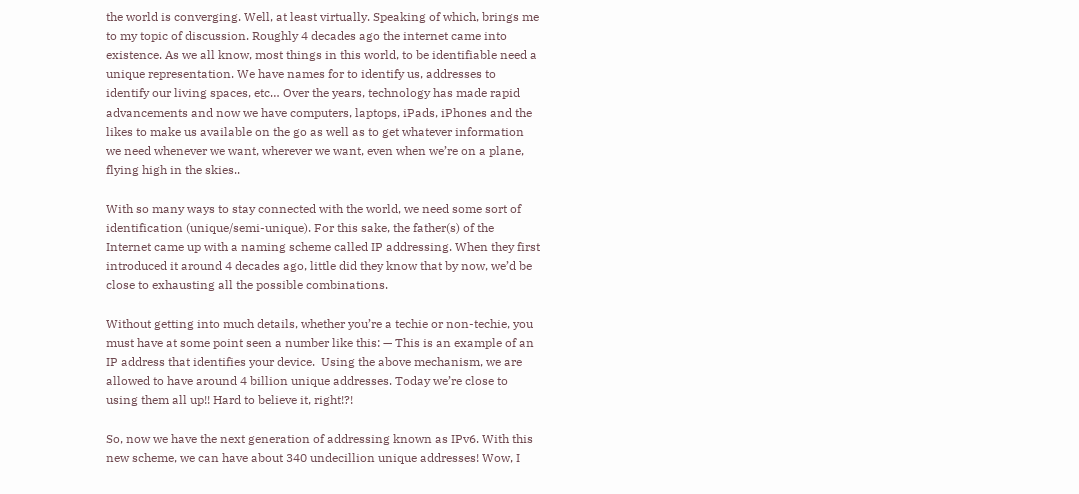the world is converging. Well, at least virtually. Speaking of which, brings me to my topic of discussion. Roughly 4 decades ago the internet came into existence. As we all know, most things in this world, to be identifiable need a unique representation. We have names for to identify us, addresses to identify our living spaces, etc… Over the years, technology has made rapid advancements and now we have computers, laptops, iPads, iPhones and the likes to make us available on the go as well as to get whatever information we need whenever we want, wherever we want, even when we’re on a plane, flying high in the skies..

With so many ways to stay connected with the world, we need some sort of identification (unique/semi-unique). For this sake, the father(s) of the Internet came up with a naming scheme called IP addressing. When they first introduced it around 4 decades ago, little did they know that by now, we’d be close to exhausting all the possible combinations.

Without getting into much details, whether you’re a techie or non-techie, you must have at some point seen a number like this: — This is an example of an IP address that identifies your device.  Using the above mechanism, we are allowed to have around 4 billion unique addresses. Today we’re close to using them all up!! Hard to believe it, right!?!

So, now we have the next generation of addressing known as IPv6. With this new scheme, we can have about 340 undecillion unique addresses! Wow, I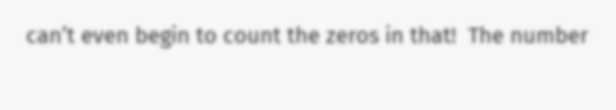can’t even begin to count the zeros in that!  The number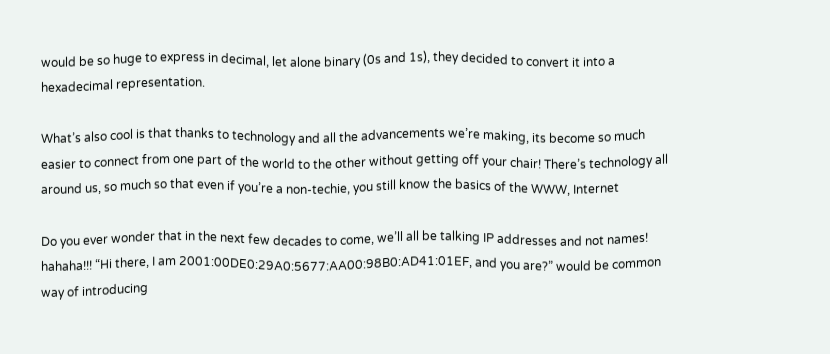would be so huge to express in decimal, let alone binary (0s and 1s), they decided to convert it into a hexadecimal representation.

What’s also cool is that thanks to technology and all the advancements we’re making, its become so much easier to connect from one part of the world to the other without getting off your chair! There’s technology all around us, so much so that even if you’re a non-techie, you still know the basics of the WWW, Internet

Do you ever wonder that in the next few decades to come, we’ll all be talking IP addresses and not names! hahaha!!! “Hi there, I am 2001:00DE0:29A0:5677:AA00:98B0:AD41:01EF, and you are?” would be common way of introducing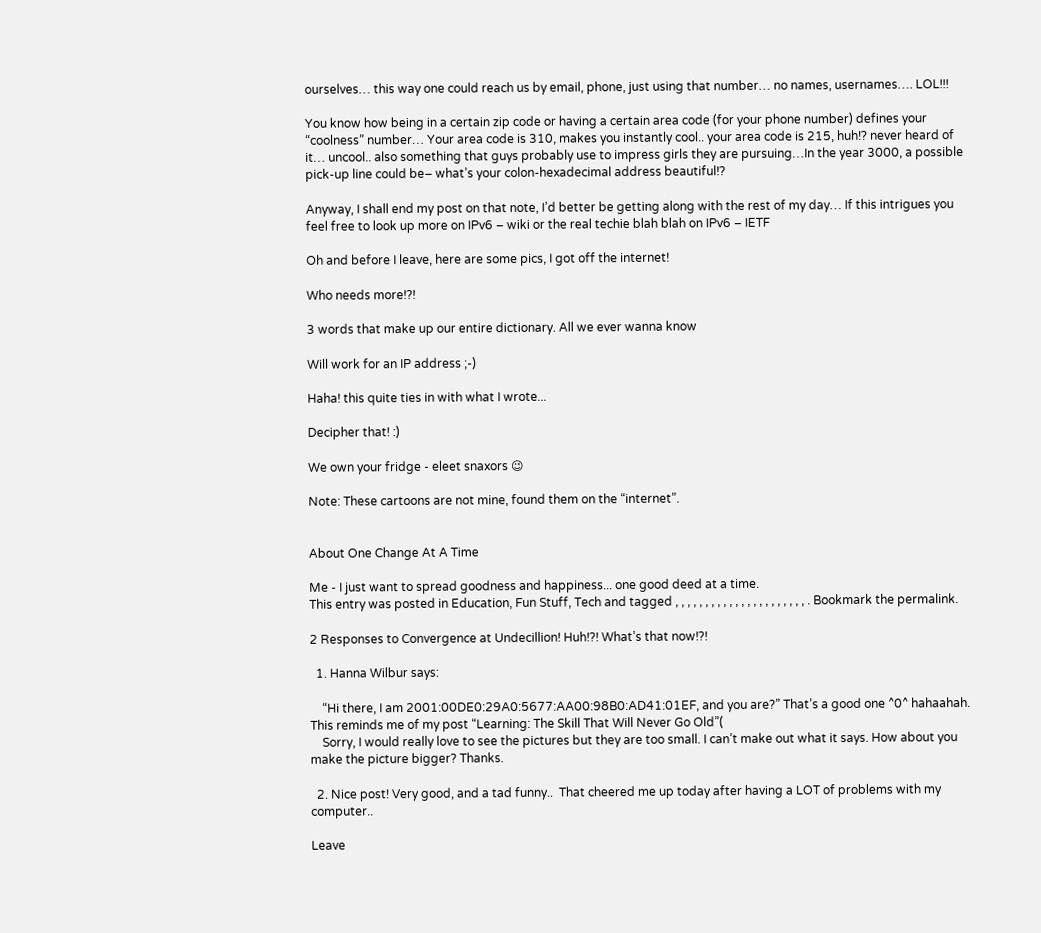ourselves… this way one could reach us by email, phone, just using that number… no names, usernames…. LOL!!!

You know how being in a certain zip code or having a certain area code (for your phone number) defines your “coolness” number… Your area code is 310, makes you instantly cool.. your area code is 215, huh!? never heard of it… uncool.. also something that guys probably use to impress girls they are pursuing…In the year 3000, a possible pick-up line could be– what’s your colon-hexadecimal address beautiful!?

Anyway, I shall end my post on that note, I’d better be getting along with the rest of my day… If this intrigues you feel free to look up more on IPv6 – wiki or the real techie blah blah on IPv6 – IETF

Oh and before I leave, here are some pics, I got off the internet!

Who needs more!?!

3 words that make up our entire dictionary. All we ever wanna know

Will work for an IP address ;-)

Haha! this quite ties in with what I wrote...

Decipher that! :)

We own your fridge - eleet snaxors 😉

Note: These cartoons are not mine, found them on the “internet”.


About One Change At A Time

Me - I just want to spread goodness and happiness... one good deed at a time.
This entry was posted in Education, Fun Stuff, Tech and tagged , , , , , , , , , , , , , , , , , , , , , , . Bookmark the permalink.

2 Responses to Convergence at Undecillion! Huh!?! What’s that now!?!

  1. Hanna Wilbur says:

    “Hi there, I am 2001:00DE0:29A0:5677:AA00:98B0:AD41:01EF, and you are?” That’s a good one ^0^ hahaahah. This reminds me of my post “Learning: The Skill That Will Never Go Old”(
    Sorry, I would really love to see the pictures but they are too small. I can’t make out what it says. How about you make the picture bigger? Thanks.

  2. Nice post! Very good, and a tad funny..  That cheered me up today after having a LOT of problems with my computer..

Leave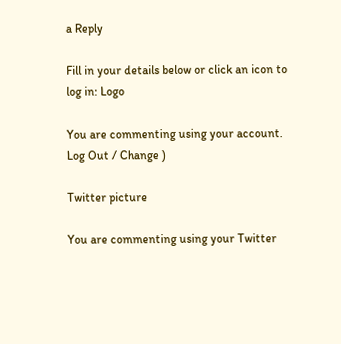a Reply

Fill in your details below or click an icon to log in: Logo

You are commenting using your account. Log Out / Change )

Twitter picture

You are commenting using your Twitter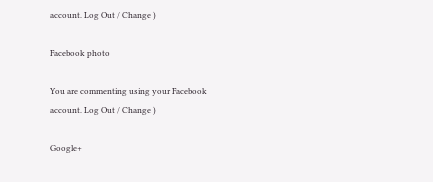account. Log Out / Change )

Facebook photo

You are commenting using your Facebook account. Log Out / Change )

Google+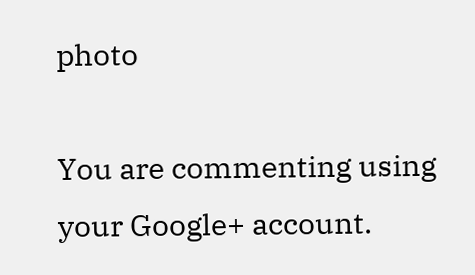photo

You are commenting using your Google+ account.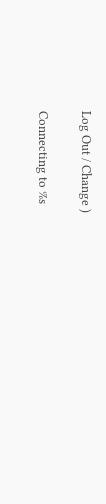Log Out / Change )

Connecting to %s